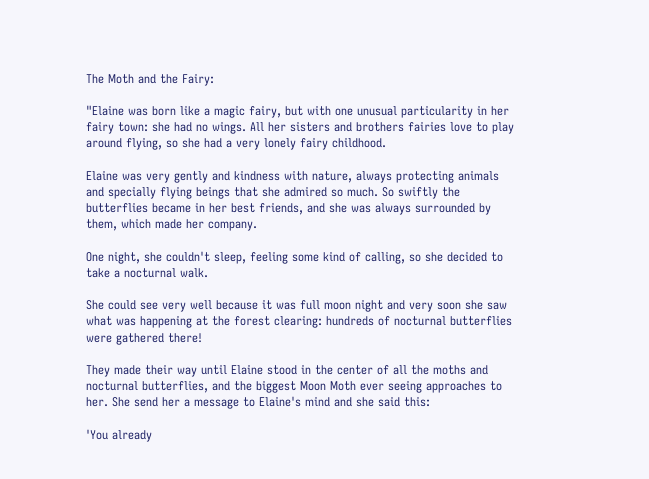The Moth and the Fairy:

"Elaine was born like a magic fairy, but with one unusual particularity in her fairy town: she had no wings. All her sisters and brothers fairies love to play around flying, so she had a very lonely fairy childhood.

Elaine was very gently and kindness with nature, always protecting animals and specially flying beings that she admired so much. So swiftly the butterflies became in her best friends, and she was always surrounded by them, which made her company.

One night, she couldn't sleep, feeling some kind of calling, so she decided to take a nocturnal walk.

She could see very well because it was full moon night and very soon she saw what was happening at the forest clearing: hundreds of nocturnal butterflies were gathered there!

They made their way until Elaine stood in the center of all the moths and nocturnal butterflies, and the biggest Moon Moth ever seeing approaches to her. She send her a message to Elaine's mind and she said this:

'You already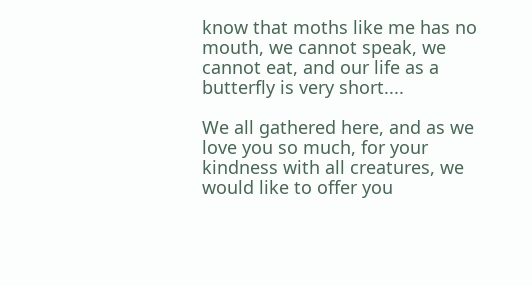know that moths like me has no mouth, we cannot speak, we cannot eat, and our life as a butterfly is very short....

We all gathered here, and as we love you so much, for your kindness with all creatures, we would like to offer you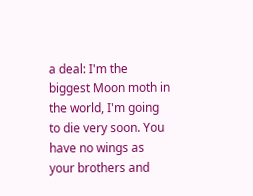a deal: I'm the biggest Moon moth in the world, I'm going to die very soon. You have no wings as your brothers and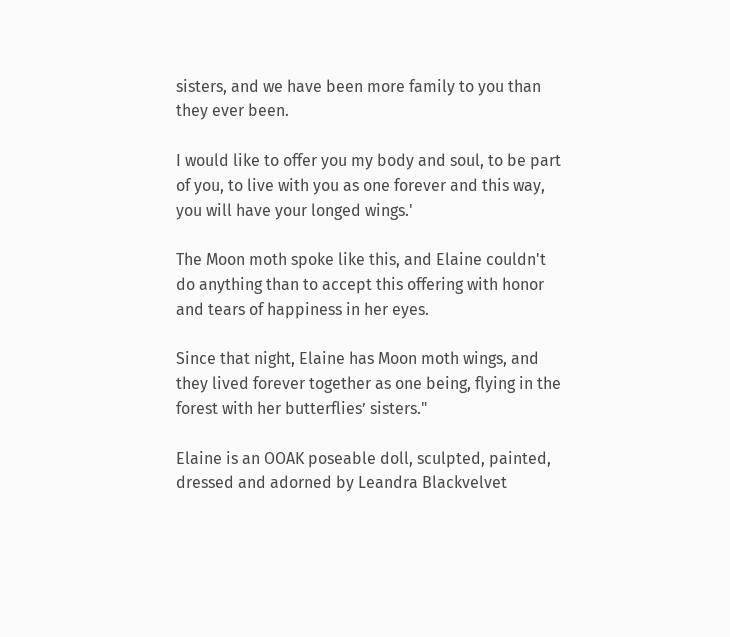sisters, and we have been more family to you than they ever been.

I would like to offer you my body and soul, to be part of you, to live with you as one forever and this way, you will have your longed wings.'

The Moon moth spoke like this, and Elaine couldn't do anything than to accept this offering with honor and tears of happiness in her eyes.

Since that night, Elaine has Moon moth wings, and they lived forever together as one being, flying in the forest with her butterflies’ sisters."

Elaine is an OOAK poseable doll, sculpted, painted, dressed and adorned by Leandra Blackvelvet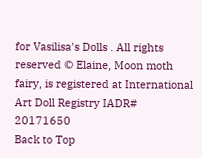for Vasilisa's Dolls . All rights reserved © Elaine, Moon moth fairy, is registered at International Art Doll Registry IADR# 20171650
Back to Top